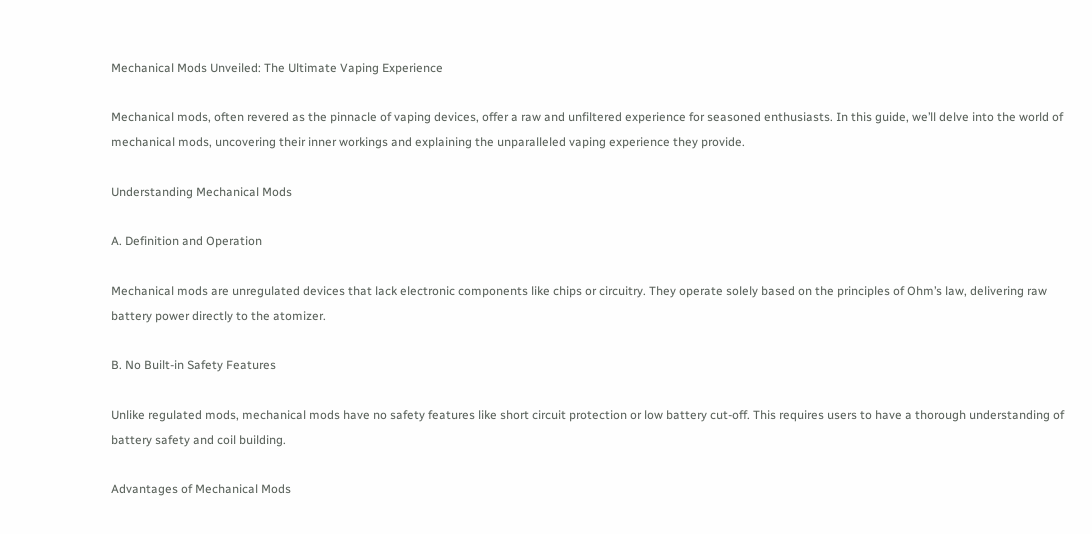Mechanical Mods Unveiled: The Ultimate Vaping Experience

Mechanical mods, often revered as the pinnacle of vaping devices, offer a raw and unfiltered experience for seasoned enthusiasts. In this guide, we’ll delve into the world of mechanical mods, uncovering their inner workings and explaining the unparalleled vaping experience they provide.

Understanding Mechanical Mods

A. Definition and Operation

Mechanical mods are unregulated devices that lack electronic components like chips or circuitry. They operate solely based on the principles of Ohm’s law, delivering raw battery power directly to the atomizer.

B. No Built-in Safety Features

Unlike regulated mods, mechanical mods have no safety features like short circuit protection or low battery cut-off. This requires users to have a thorough understanding of battery safety and coil building.

Advantages of Mechanical Mods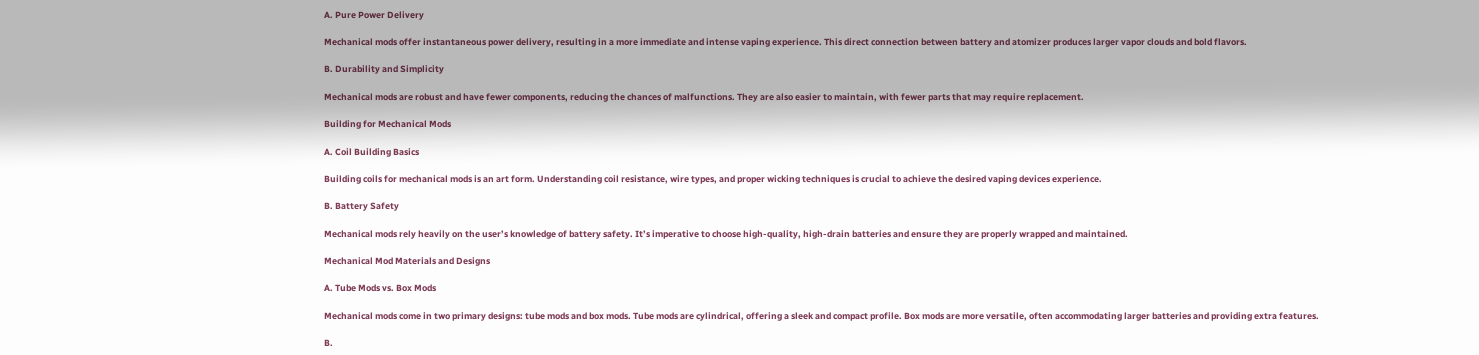A. Pure Power Delivery

Mechanical mods offer instantaneous power delivery, resulting in a more immediate and intense vaping experience. This direct connection between battery and atomizer produces larger vapor clouds and bold flavors.

B. Durability and Simplicity

Mechanical mods are robust and have fewer components, reducing the chances of malfunctions. They are also easier to maintain, with fewer parts that may require replacement.

Building for Mechanical Mods

A. Coil Building Basics

Building coils for mechanical mods is an art form. Understanding coil resistance, wire types, and proper wicking techniques is crucial to achieve the desired vaping devices experience.

B. Battery Safety

Mechanical mods rely heavily on the user’s knowledge of battery safety. It’s imperative to choose high-quality, high-drain batteries and ensure they are properly wrapped and maintained.

Mechanical Mod Materials and Designs

A. Tube Mods vs. Box Mods

Mechanical mods come in two primary designs: tube mods and box mods. Tube mods are cylindrical, offering a sleek and compact profile. Box mods are more versatile, often accommodating larger batteries and providing extra features.

B.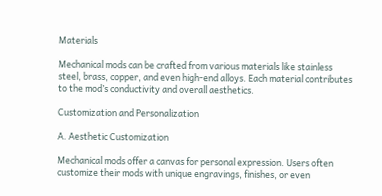Materials

Mechanical mods can be crafted from various materials like stainless steel, brass, copper, and even high-end alloys. Each material contributes to the mod’s conductivity and overall aesthetics.

Customization and Personalization

A. Aesthetic Customization

Mechanical mods offer a canvas for personal expression. Users often customize their mods with unique engravings, finishes, or even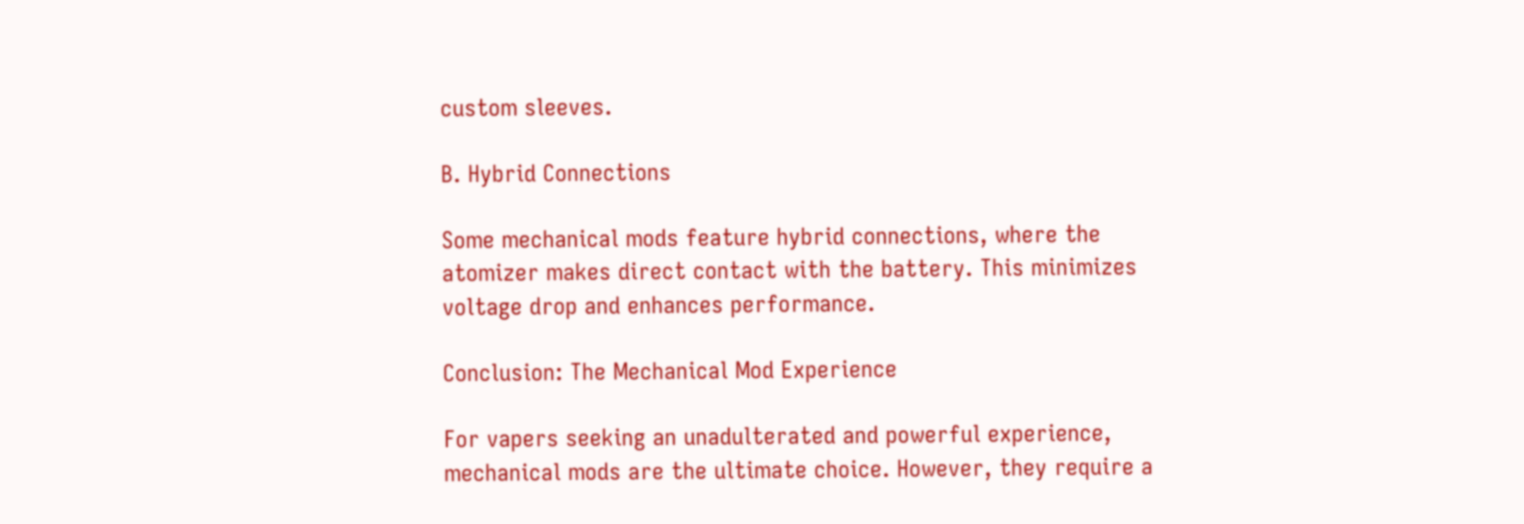custom sleeves.

B. Hybrid Connections

Some mechanical mods feature hybrid connections, where the atomizer makes direct contact with the battery. This minimizes voltage drop and enhances performance.

Conclusion: The Mechanical Mod Experience

For vapers seeking an unadulterated and powerful experience, mechanical mods are the ultimate choice. However, they require a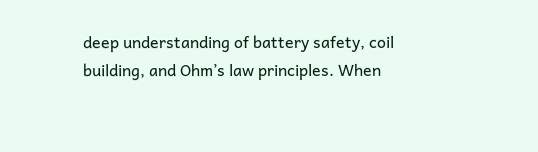deep understanding of battery safety, coil building, and Ohm’s law principles. When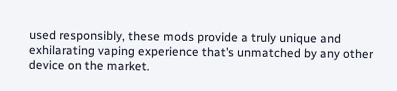used responsibly, these mods provide a truly unique and exhilarating vaping experience that’s unmatched by any other device on the market.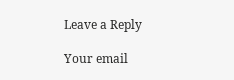Leave a Reply

Your email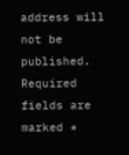address will not be published. Required fields are marked *